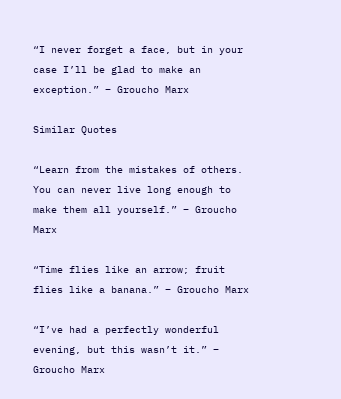“I never forget a face, but in your case I’ll be glad to make an exception.” – Groucho Marx

Similar Quotes

“Learn from the mistakes of others. You can never live long enough to make them all yourself.” – Groucho Marx

“Time flies like an arrow; fruit flies like a banana.” – Groucho Marx

“I’ve had a perfectly wonderful evening, but this wasn’t it.” – Groucho Marx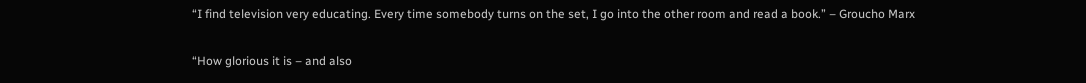“I find television very educating. Every time somebody turns on the set, I go into the other room and read a book.” – Groucho Marx

“How glorious it is – and also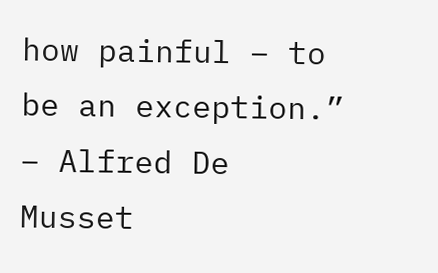how painful – to be an exception.” – Alfred De Musset